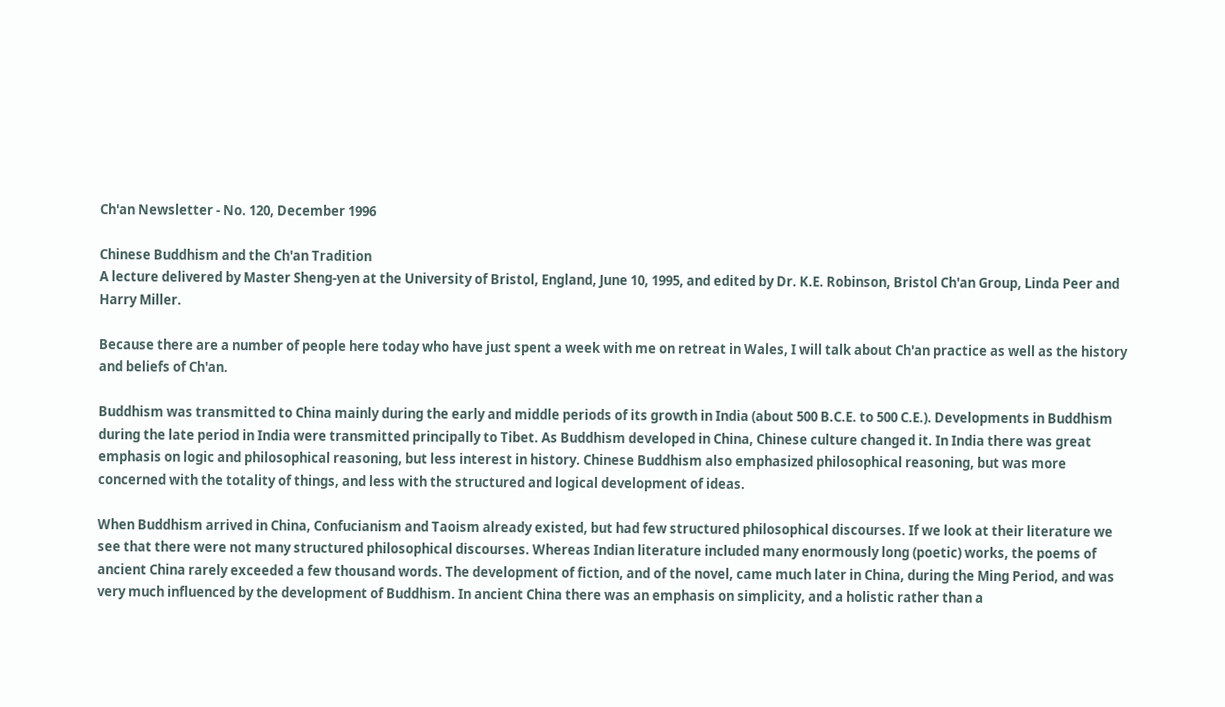Ch'an Newsletter - No. 120, December 1996

Chinese Buddhism and the Ch'an Tradition
A lecture delivered by Master Sheng-yen at the University of Bristol, England, June 10, 1995, and edited by Dr. K.E. Robinson, Bristol Ch'an Group, Linda Peer and Harry Miller.

Because there are a number of people here today who have just spent a week with me on retreat in Wales, I will talk about Ch'an practice as well as the history and beliefs of Ch'an.

Buddhism was transmitted to China mainly during the early and middle periods of its growth in India (about 500 B.C.E. to 500 C.E.). Developments in Buddhism during the late period in India were transmitted principally to Tibet. As Buddhism developed in China, Chinese culture changed it. In India there was great emphasis on logic and philosophical reasoning, but less interest in history. Chinese Buddhism also emphasized philosophical reasoning, but was more concerned with the totality of things, and less with the structured and logical development of ideas.

When Buddhism arrived in China, Confucianism and Taoism already existed, but had few structured philosophical discourses. If we look at their literature we see that there were not many structured philosophical discourses. Whereas Indian literature included many enormously long (poetic) works, the poems of ancient China rarely exceeded a few thousand words. The development of fiction, and of the novel, came much later in China, during the Ming Period, and was very much influenced by the development of Buddhism. In ancient China there was an emphasis on simplicity, and a holistic rather than a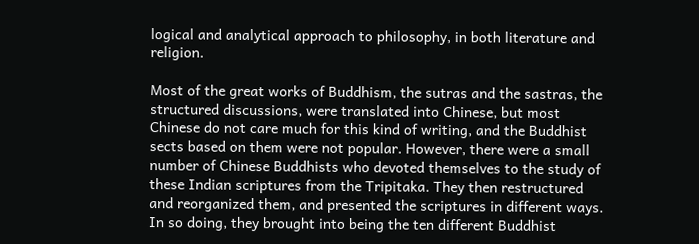logical and analytical approach to philosophy, in both literature and religion.

Most of the great works of Buddhism, the sutras and the sastras, the structured discussions, were translated into Chinese, but most Chinese do not care much for this kind of writing, and the Buddhist sects based on them were not popular. However, there were a small number of Chinese Buddhists who devoted themselves to the study of these Indian scriptures from the Tripitaka. They then restructured and reorganized them, and presented the scriptures in different ways. In so doing, they brought into being the ten different Buddhist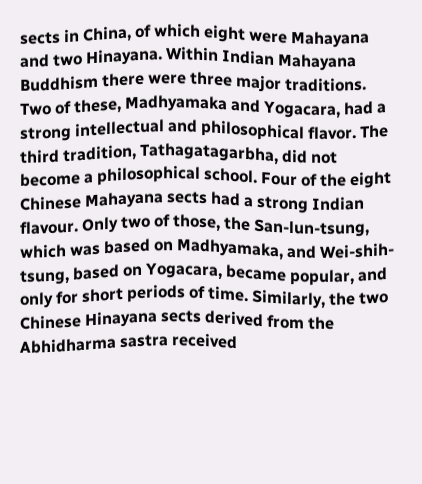sects in China, of which eight were Mahayana and two Hinayana. Within Indian Mahayana Buddhism there were three major traditions. Two of these, Madhyamaka and Yogacara, had a strong intellectual and philosophical flavor. The third tradition, Tathagatagarbha, did not become a philosophical school. Four of the eight Chinese Mahayana sects had a strong Indian flavour. Only two of those, the San-lun-tsung, which was based on Madhyamaka, and Wei-shih-tsung, based on Yogacara, became popular, and only for short periods of time. Similarly, the two Chinese Hinayana sects derived from the Abhidharma sastra received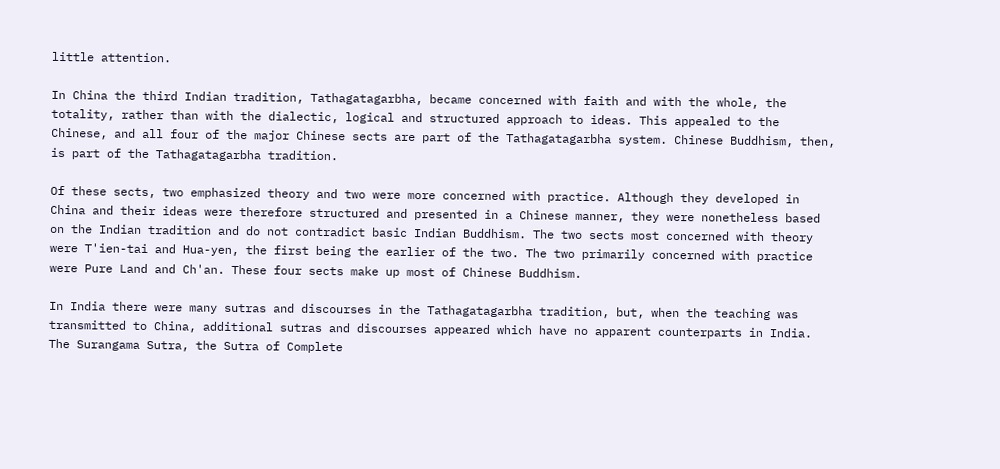little attention.

In China the third Indian tradition, Tathagatagarbha, became concerned with faith and with the whole, the totality, rather than with the dialectic, logical and structured approach to ideas. This appealed to the Chinese, and all four of the major Chinese sects are part of the Tathagatagarbha system. Chinese Buddhism, then, is part of the Tathagatagarbha tradition.

Of these sects, two emphasized theory and two were more concerned with practice. Although they developed in China and their ideas were therefore structured and presented in a Chinese manner, they were nonetheless based on the Indian tradition and do not contradict basic Indian Buddhism. The two sects most concerned with theory were T'ien-tai and Hua-yen, the first being the earlier of the two. The two primarily concerned with practice were Pure Land and Ch'an. These four sects make up most of Chinese Buddhism.

In India there were many sutras and discourses in the Tathagatagarbha tradition, but, when the teaching was transmitted to China, additional sutras and discourses appeared which have no apparent counterparts in India. The Surangama Sutra, the Sutra of Complete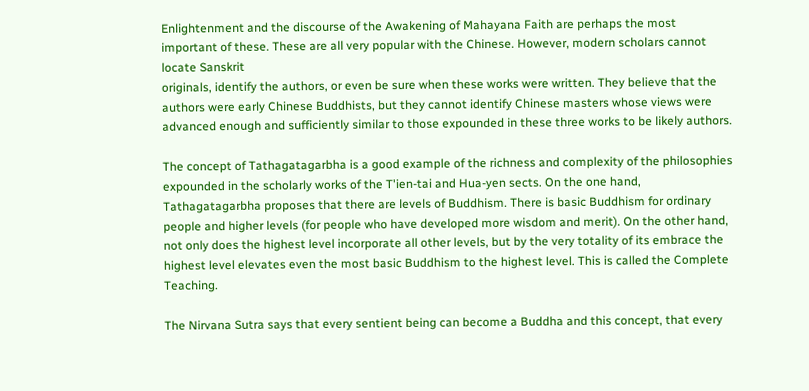Enlightenment and the discourse of the Awakening of Mahayana Faith are perhaps the most important of these. These are all very popular with the Chinese. However, modern scholars cannot locate Sanskrit
originals, identify the authors, or even be sure when these works were written. They believe that the authors were early Chinese Buddhists, but they cannot identify Chinese masters whose views were advanced enough and sufficiently similar to those expounded in these three works to be likely authors.

The concept of Tathagatagarbha is a good example of the richness and complexity of the philosophies expounded in the scholarly works of the T'ien-tai and Hua-yen sects. On the one hand, Tathagatagarbha proposes that there are levels of Buddhism. There is basic Buddhism for ordinary people and higher levels (for people who have developed more wisdom and merit). On the other hand, not only does the highest level incorporate all other levels, but by the very totality of its embrace the highest level elevates even the most basic Buddhism to the highest level. This is called the Complete Teaching.

The Nirvana Sutra says that every sentient being can become a Buddha and this concept, that every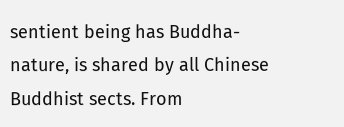sentient being has Buddha-nature, is shared by all Chinese Buddhist sects. From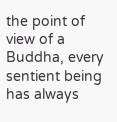the point of view of a Buddha, every sentient being has always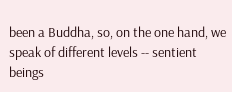been a Buddha, so, on the one hand, we speak of different levels -- sentient beings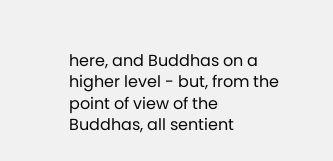here, and Buddhas on a higher level - but, from the point of view of the Buddhas, all sentient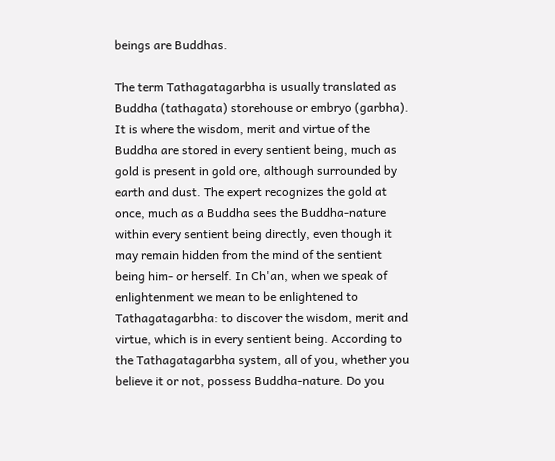beings are Buddhas.

The term Tathagatagarbha is usually translated as Buddha (tathagata) storehouse or embryo (garbha). It is where the wisdom, merit and virtue of the Buddha are stored in every sentient being, much as gold is present in gold ore, although surrounded by earth and dust. The expert recognizes the gold at once, much as a Buddha sees the Buddha-nature within every sentient being directly, even though it may remain hidden from the mind of the sentient being him- or herself. In Ch'an, when we speak of enlightenment we mean to be enlightened to Tathagatagarbha: to discover the wisdom, merit and virtue, which is in every sentient being. According to the Tathagatagarbha system, all of you, whether you believe it or not, possess Buddha-nature. Do you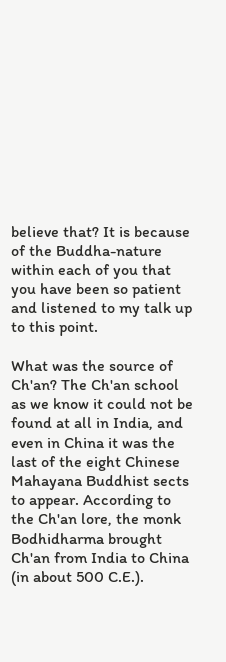believe that? It is because of the Buddha-nature within each of you that you have been so patient and listened to my talk up to this point.

What was the source of Ch'an? The Ch'an school as we know it could not be found at all in India, and even in China it was the last of the eight Chinese Mahayana Buddhist sects to appear. According to the Ch'an lore, the monk Bodhidharma brought Ch'an from India to China (in about 500 C.E.).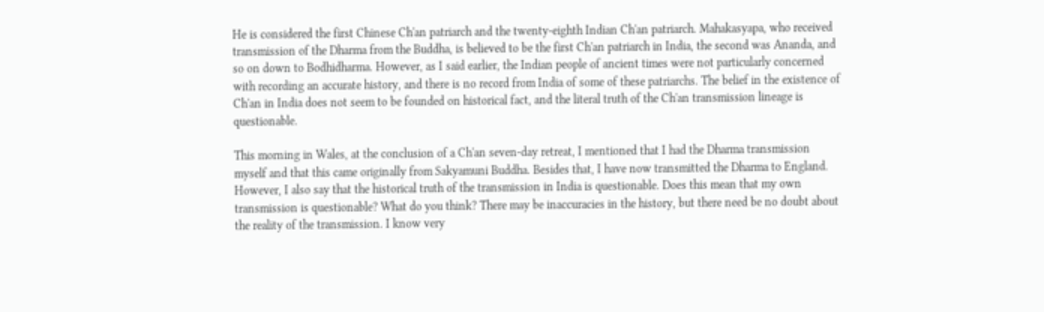He is considered the first Chinese Ch'an patriarch and the twenty-eighth Indian Ch'an patriarch. Mahakasyapa, who received transmission of the Dharma from the Buddha, is believed to be the first Ch'an patriarch in India, the second was Ananda, and so on down to Bodhidharma. However, as I said earlier, the Indian people of ancient times were not particularly concerned with recording an accurate history, and there is no record from India of some of these patriarchs. The belief in the existence of Ch'an in India does not seem to be founded on historical fact, and the literal truth of the Ch'an transmission lineage is questionable.

This morning in Wales, at the conclusion of a Ch'an seven-day retreat, I mentioned that I had the Dharma transmission myself and that this came originally from Sakyamuni Buddha. Besides that, I have now transmitted the Dharma to England. However, I also say that the historical truth of the transmission in India is questionable. Does this mean that my own transmission is questionable? What do you think? There may be inaccuracies in the history, but there need be no doubt about the reality of the transmission. I know very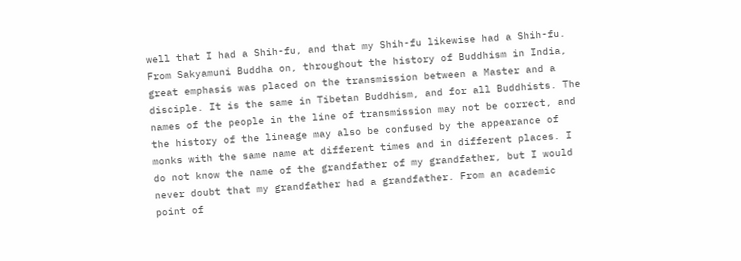well that I had a Shih-fu, and that my Shih-fu likewise had a Shih-fu. From Sakyamuni Buddha on, throughout the history of Buddhism in India, great emphasis was placed on the transmission between a Master and a disciple. It is the same in Tibetan Buddhism, and for all Buddhists. The names of the people in the line of transmission may not be correct, and the history of the lineage may also be confused by the appearance of monks with the same name at different times and in different places. I do not know the name of the grandfather of my grandfather, but I would never doubt that my grandfather had a grandfather. From an academic point of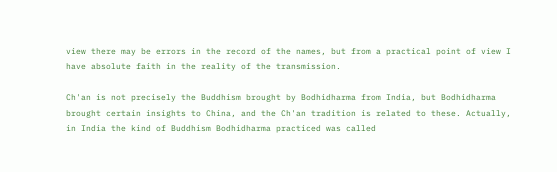view there may be errors in the record of the names, but from a practical point of view I have absolute faith in the reality of the transmission.

Ch'an is not precisely the Buddhism brought by Bodhidharma from India, but Bodhidharma brought certain insights to China, and the Ch'an tradition is related to these. Actually, in India the kind of Buddhism Bodhidharma practiced was called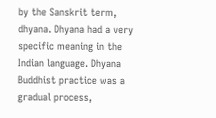by the Sanskrit term, dhyana. Dhyana had a very specific meaning in the Indian language. Dhyana Buddhist practice was a gradual process,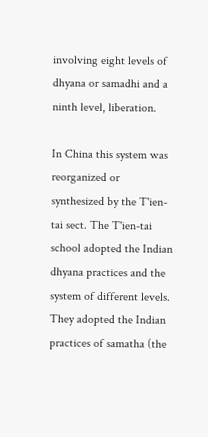involving eight levels of dhyana or samadhi and a ninth level, liberation.

In China this system was reorganized or synthesized by the T'ien-tai sect. The T'ien-tai school adopted the Indian dhyana practices and the system of different levels. They adopted the Indian practices of samatha (the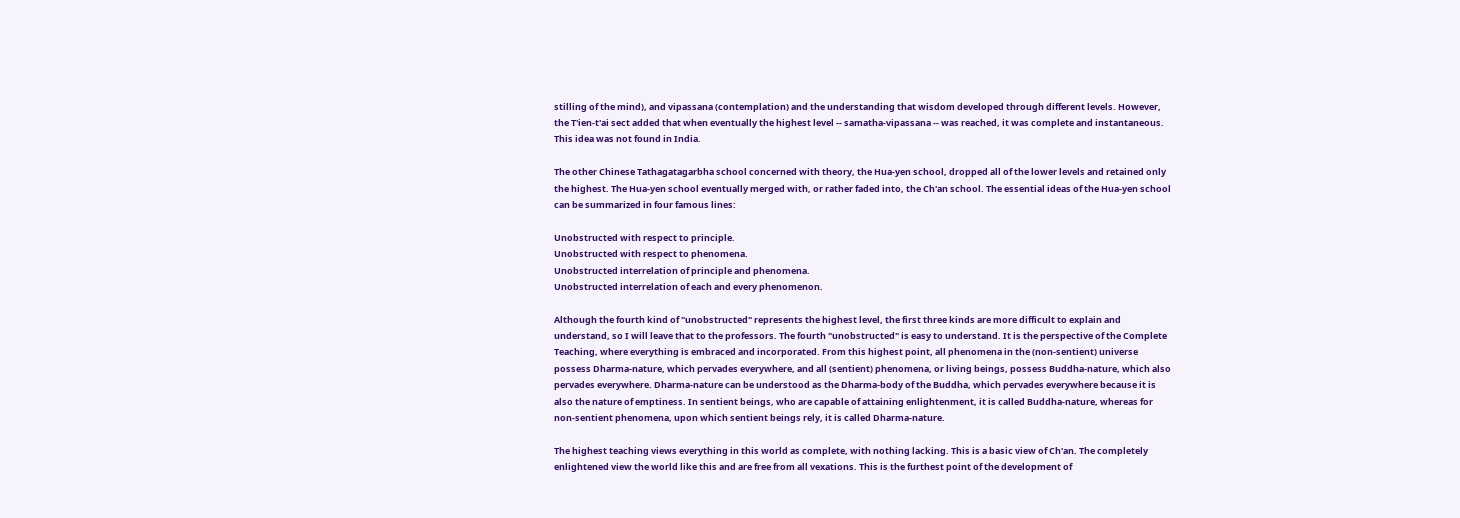stilling of the mind), and vipassana (contemplation) and the understanding that wisdom developed through different levels. However, the T'ien-t'ai sect added that when eventually the highest level -- samatha-vipassana -- was reached, it was complete and instantaneous. This idea was not found in India.

The other Chinese Tathagatagarbha school concerned with theory, the Hua-yen school, dropped all of the lower levels and retained only the highest. The Hua-yen school eventually merged with, or rather faded into, the Ch'an school. The essential ideas of the Hua-yen school can be summarized in four famous lines:

Unobstructed with respect to principle.
Unobstructed with respect to phenomena.
Unobstructed interrelation of principle and phenomena.
Unobstructed interrelation of each and every phenomenon.

Although the fourth kind of "unobstructed" represents the highest level, the first three kinds are more difficult to explain and understand, so I will leave that to the professors. The fourth "unobstructed" is easy to understand. It is the perspective of the Complete Teaching, where everything is embraced and incorporated. From this highest point, all phenomena in the (non-sentient) universe possess Dharma-nature, which pervades everywhere, and all (sentient) phenomena, or living beings, possess Buddha-nature, which also pervades everywhere. Dharma-nature can be understood as the Dharma-body of the Buddha, which pervades everywhere because it is also the nature of emptiness. In sentient beings, who are capable of attaining enlightenment, it is called Buddha-nature, whereas for non-sentient phenomena, upon which sentient beings rely, it is called Dharma-nature.

The highest teaching views everything in this world as complete, with nothing lacking. This is a basic view of Ch'an. The completely enlightened view the world like this and are free from all vexations. This is the furthest point of the development of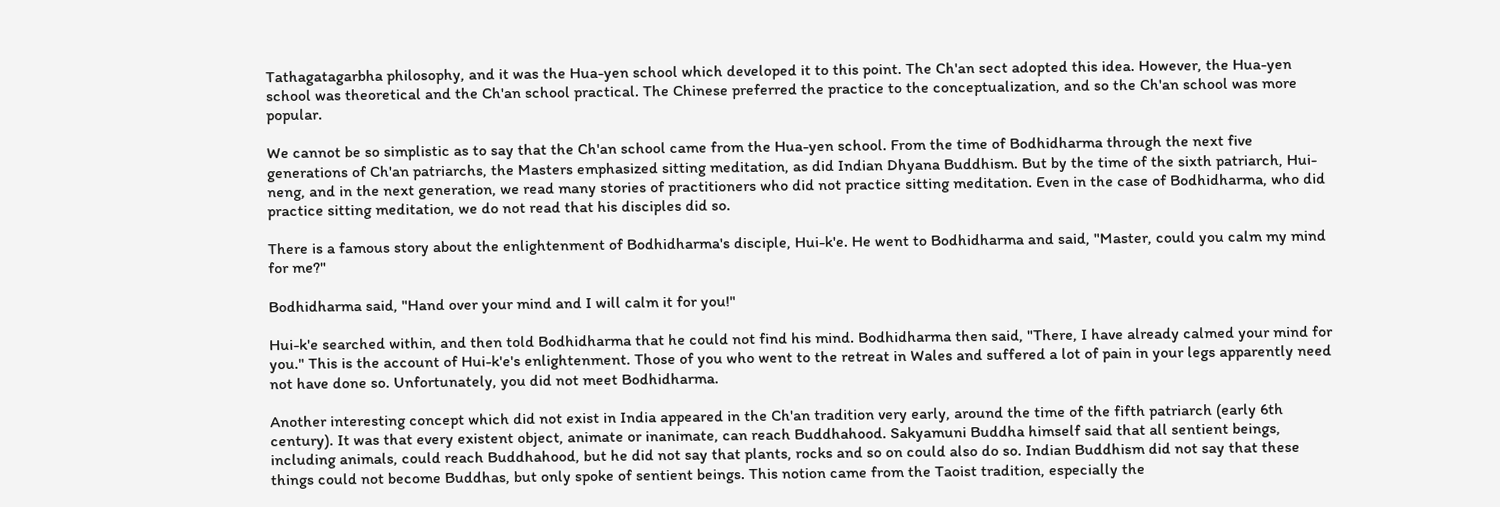Tathagatagarbha philosophy, and it was the Hua-yen school which developed it to this point. The Ch'an sect adopted this idea. However, the Hua-yen school was theoretical and the Ch'an school practical. The Chinese preferred the practice to the conceptualization, and so the Ch'an school was more popular.

We cannot be so simplistic as to say that the Ch'an school came from the Hua-yen school. From the time of Bodhidharma through the next five generations of Ch'an patriarchs, the Masters emphasized sitting meditation, as did Indian Dhyana Buddhism. But by the time of the sixth patriarch, Hui-neng, and in the next generation, we read many stories of practitioners who did not practice sitting meditation. Even in the case of Bodhidharma, who did practice sitting meditation, we do not read that his disciples did so.

There is a famous story about the enlightenment of Bodhidharma's disciple, Hui-k'e. He went to Bodhidharma and said, "Master, could you calm my mind for me?"

Bodhidharma said, "Hand over your mind and I will calm it for you!"

Hui-k'e searched within, and then told Bodhidharma that he could not find his mind. Bodhidharma then said, "There, I have already calmed your mind for you." This is the account of Hui-k'e's enlightenment. Those of you who went to the retreat in Wales and suffered a lot of pain in your legs apparently need not have done so. Unfortunately, you did not meet Bodhidharma.

Another interesting concept which did not exist in India appeared in the Ch'an tradition very early, around the time of the fifth patriarch (early 6th century). It was that every existent object, animate or inanimate, can reach Buddhahood. Sakyamuni Buddha himself said that all sentient beings, including animals, could reach Buddhahood, but he did not say that plants, rocks and so on could also do so. Indian Buddhism did not say that these things could not become Buddhas, but only spoke of sentient beings. This notion came from the Taoist tradition, especially the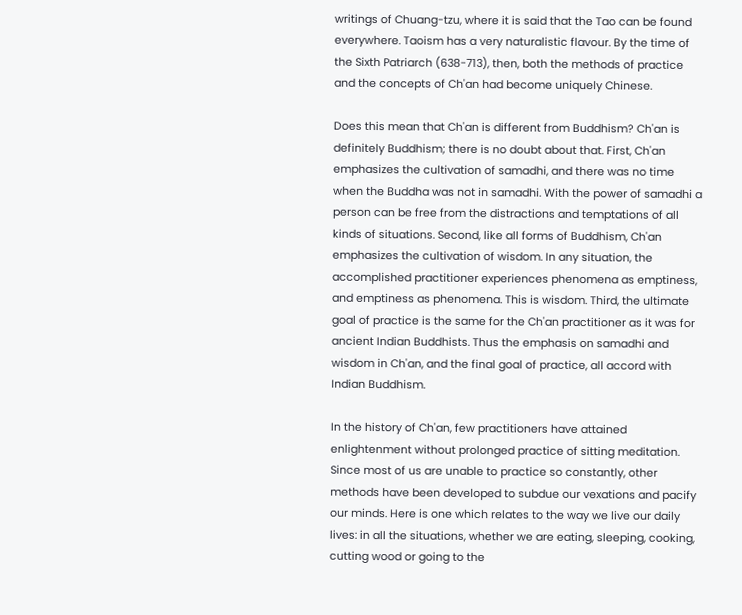writings of Chuang-tzu, where it is said that the Tao can be found everywhere. Taoism has a very naturalistic flavour. By the time of the Sixth Patriarch (638-713), then, both the methods of practice and the concepts of Ch'an had become uniquely Chinese.

Does this mean that Ch'an is different from Buddhism? Ch'an is definitely Buddhism; there is no doubt about that. First, Ch'an emphasizes the cultivation of samadhi, and there was no time when the Buddha was not in samadhi. With the power of samadhi a person can be free from the distractions and temptations of all kinds of situations. Second, like all forms of Buddhism, Ch'an emphasizes the cultivation of wisdom. In any situation, the accomplished practitioner experiences phenomena as emptiness, and emptiness as phenomena. This is wisdom. Third, the ultimate goal of practice is the same for the Ch'an practitioner as it was for ancient Indian Buddhists. Thus the emphasis on samadhi and wisdom in Ch'an, and the final goal of practice, all accord with Indian Buddhism.

In the history of Ch'an, few practitioners have attained enlightenment without prolonged practice of sitting meditation. Since most of us are unable to practice so constantly, other methods have been developed to subdue our vexations and pacify our minds. Here is one which relates to the way we live our daily lives: in all the situations, whether we are eating, sleeping, cooking, cutting wood or going to the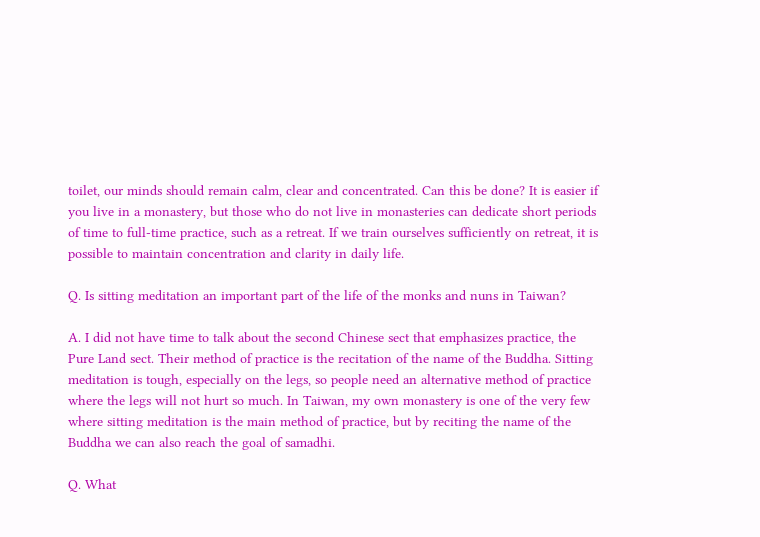toilet, our minds should remain calm, clear and concentrated. Can this be done? It is easier if you live in a monastery, but those who do not live in monasteries can dedicate short periods of time to full-time practice, such as a retreat. If we train ourselves sufficiently on retreat, it is possible to maintain concentration and clarity in daily life.

Q. Is sitting meditation an important part of the life of the monks and nuns in Taiwan?

A. I did not have time to talk about the second Chinese sect that emphasizes practice, the Pure Land sect. Their method of practice is the recitation of the name of the Buddha. Sitting meditation is tough, especially on the legs, so people need an alternative method of practice where the legs will not hurt so much. In Taiwan, my own monastery is one of the very few where sitting meditation is the main method of practice, but by reciting the name of the Buddha we can also reach the goal of samadhi.

Q. What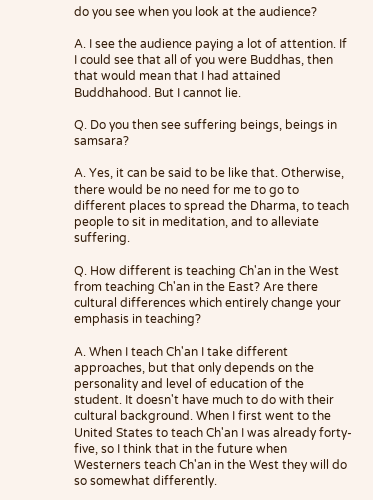do you see when you look at the audience?

A. I see the audience paying a lot of attention. If I could see that all of you were Buddhas, then
that would mean that I had attained Buddhahood. But I cannot lie.

Q. Do you then see suffering beings, beings in samsara?

A. Yes, it can be said to be like that. Otherwise, there would be no need for me to go to different places to spread the Dharma, to teach people to sit in meditation, and to alleviate suffering.

Q. How different is teaching Ch'an in the West from teaching Ch'an in the East? Are there cultural differences which entirely change your emphasis in teaching?

A. When I teach Ch'an I take different approaches, but that only depends on the personality and level of education of the student. It doesn't have much to do with their cultural background. When I first went to the United States to teach Ch'an I was already forty-five, so I think that in the future when Westerners teach Ch'an in the West they will do so somewhat differently.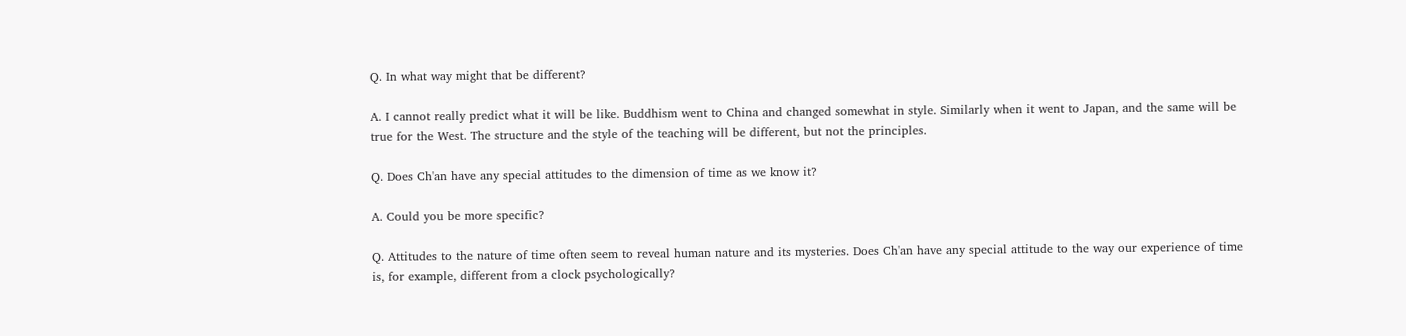Q. In what way might that be different?

A. I cannot really predict what it will be like. Buddhism went to China and changed somewhat in style. Similarly when it went to Japan, and the same will be true for the West. The structure and the style of the teaching will be different, but not the principles.

Q. Does Ch'an have any special attitudes to the dimension of time as we know it?

A. Could you be more specific?

Q. Attitudes to the nature of time often seem to reveal human nature and its mysteries. Does Ch'an have any special attitude to the way our experience of time is, for example, different from a clock psychologically?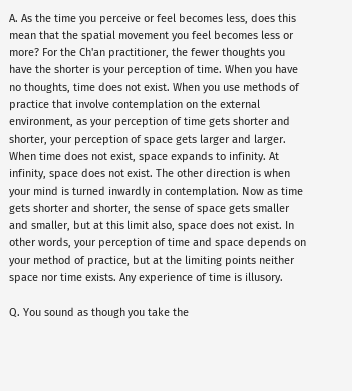A. As the time you perceive or feel becomes less, does this mean that the spatial movement you feel becomes less or more? For the Ch'an practitioner, the fewer thoughts you have the shorter is your perception of time. When you have no thoughts, time does not exist. When you use methods of practice that involve contemplation on the external environment, as your perception of time gets shorter and shorter, your perception of space gets larger and larger. When time does not exist, space expands to infinity. At infinity, space does not exist. The other direction is when your mind is turned inwardly in contemplation. Now as time gets shorter and shorter, the sense of space gets smaller and smaller, but at this limit also, space does not exist. In other words, your perception of time and space depends on your method of practice, but at the limiting points neither space nor time exists. Any experience of time is illusory.

Q. You sound as though you take the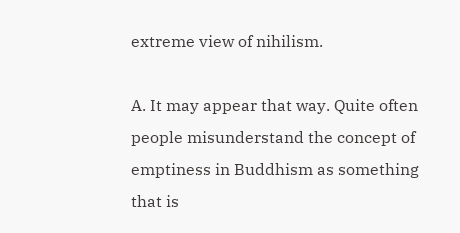extreme view of nihilism.

A. It may appear that way. Quite often people misunderstand the concept of emptiness in Buddhism as something that is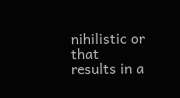nihilistic or that results in a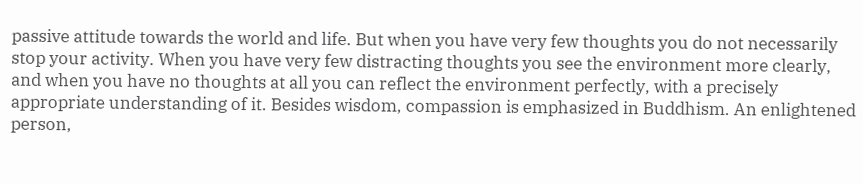passive attitude towards the world and life. But when you have very few thoughts you do not necessarily stop your activity. When you have very few distracting thoughts you see the environment more clearly, and when you have no thoughts at all you can reflect the environment perfectly, with a precisely appropriate understanding of it. Besides wisdom, compassion is emphasized in Buddhism. An enlightened person,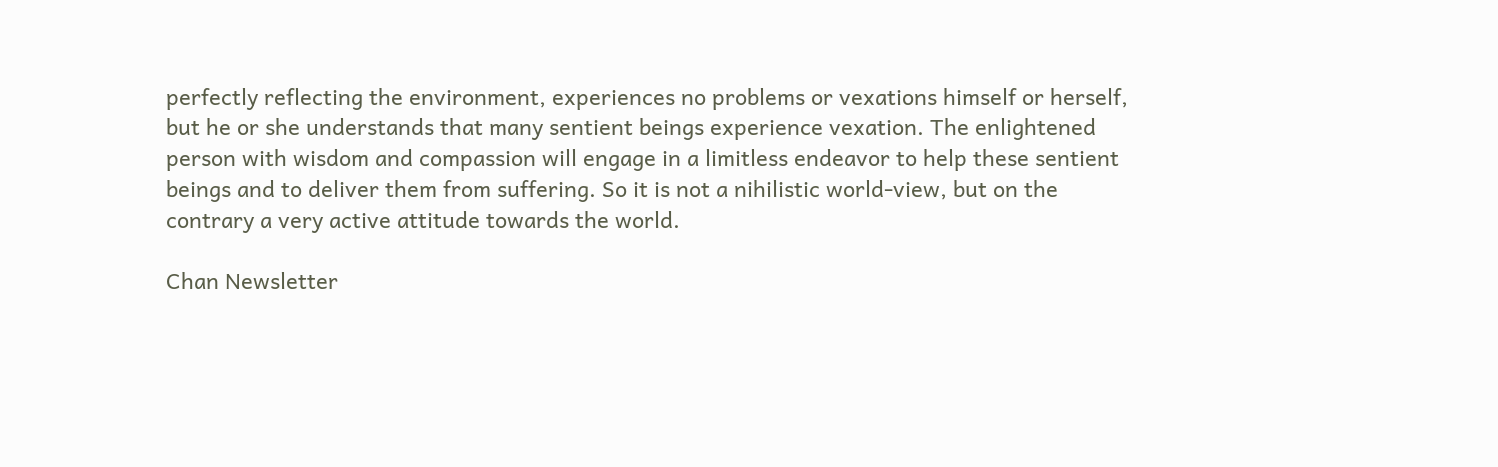perfectly reflecting the environment, experiences no problems or vexations himself or herself, but he or she understands that many sentient beings experience vexation. The enlightened person with wisdom and compassion will engage in a limitless endeavor to help these sentient beings and to deliver them from suffering. So it is not a nihilistic world-view, but on the contrary a very active attitude towards the world.

Chan Newsletter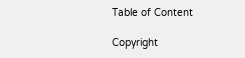Table of Content

Copyright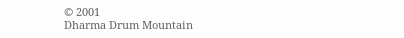© 2001
Dharma Drum Mountain